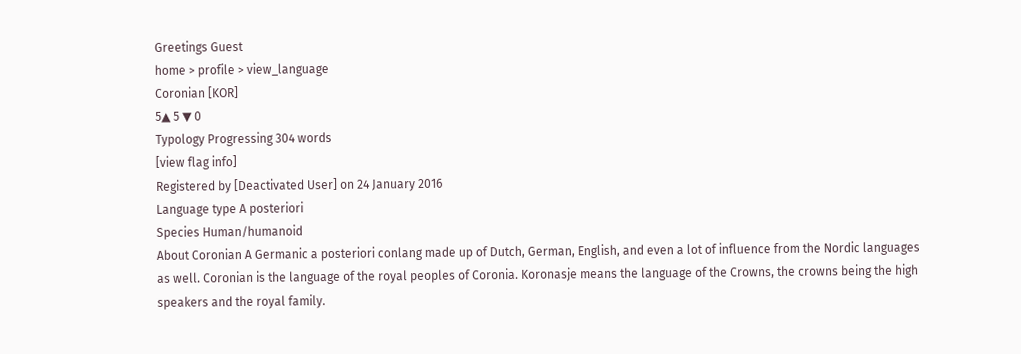Greetings Guest
home > profile > view_language
Coronian [KOR]
5▲ 5 ▼ 0
Typology Progressing 304 words
[view flag info]
Registered by [Deactivated User] on 24 January 2016
Language type A posteriori
Species Human/humanoid
About Coronian A Germanic a posteriori conlang made up of Dutch, German, English, and even a lot of influence from the Nordic languages as well. Coronian is the language of the royal peoples of Coronia. Koronasje means the language of the Crowns, the crowns being the high speakers and the royal family.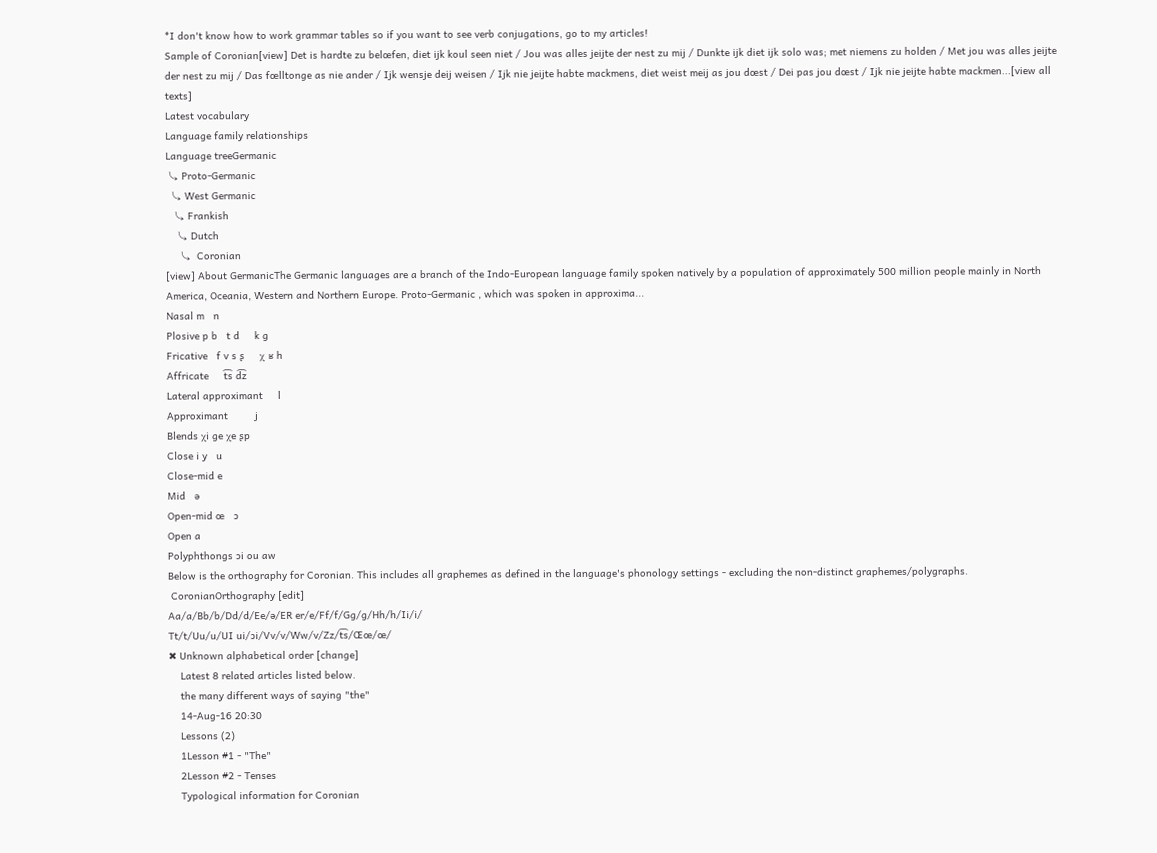*I don't know how to work grammar tables so if you want to see verb conjugations, go to my articles!
Sample of Coronian[view] Det is hardte zu belœfen, diet ijk koul seen niet / Jou was alles jeijte der nest zu mij / Dunkte ijk diet ijk solo was; met niemens zu holden / Met jou was alles jeijte der nest zu mij / Das fœlltonge as nie ander / Ijk wensje deij weisen / Ijk nie jeijte habte mackmens, diet weist meij as jou dœst / Dei pas jou dœst / Ijk nie jeijte habte mackmen...[view all texts]
Latest vocabulary
Language family relationships
Language treeGermanic
 ⤷ Proto-Germanic
  ⤷ West Germanic
   ⤷ Frankish
    ⤷ Dutch
     ⤷  Coronian
[view] About GermanicThe Germanic languages are a branch of the Indo-European language family spoken natively by a population of approximately 500 million people mainly in North America, Oceania, Western and Northern Europe. Proto-Germanic , which was spoken in approxima...
Nasal m   n
Plosive p b   t d     k g
Fricative   f v s ʂ     χ ʁ h
Affricate     t͡s d͡z
Lateral approximant     l
Approximant         j
Blends χi ge χe ʂp
Close i y   u
Close-mid e
Mid   ə
Open-mid œ   ɔ
Open a
Polyphthongs ɔi ou aw
Below is the orthography for Coronian. This includes all graphemes as defined in the language's phonology settings - excluding the non-distinct graphemes/polygraphs.
 CoronianOrthography [edit]
Aa/a/Bb/b/Dd/d/Ee/ə/ER er/e/Ff/f/Gg/g/Hh/h/Ii/i/
Tt/t/Uu/u/UI ui/ɔi/Vv/v/Ww/v/Zz/t͡s/Œœ/œ/
✖ Unknown alphabetical order [change]
    Latest 8 related articles listed below.
    the many different ways of saying "the"
    14-Aug-16 20:30
    Lessons (2)
    1Lesson #1 - "The"
    2Lesson #2 - Tenses
    Typological information for Coronian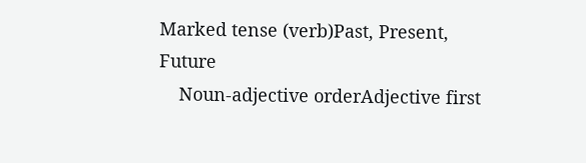Marked tense (verb)Past, Present, Future
    Noun-adjective orderAdjective first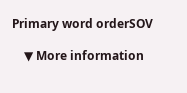Primary word orderSOV

    ▼ More information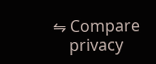⇋ Compare
    privacy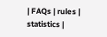| FAQs | rules | statistics |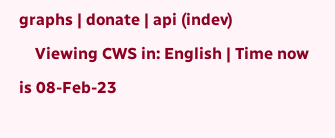graphs | donate | api (indev)
    Viewing CWS in: English | Time now is 08-Feb-23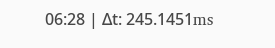06:28 | Δt: 245.1451ms